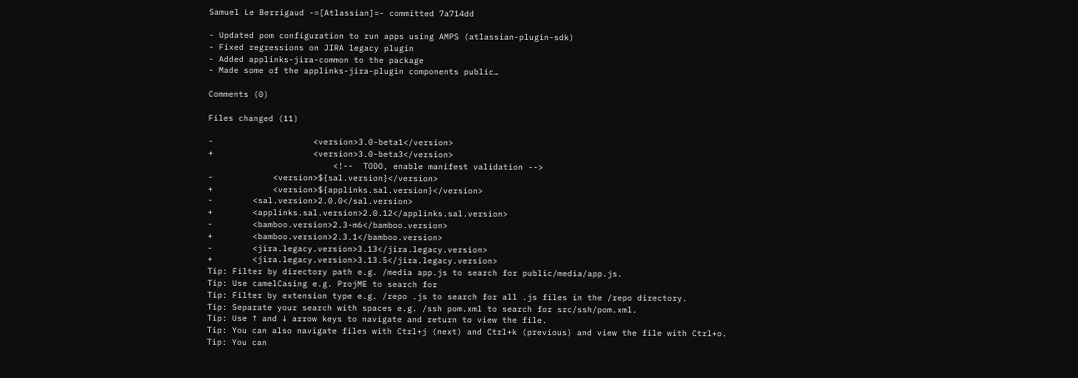Samuel Le Berrigaud -=[Atlassian]=- committed 7a714dd

- Updated pom configuration to run apps using AMPS (atlassian-plugin-sdk)
- Fixed regressions on JIRA legacy plugin
- Added applinks-jira-common to the package
- Made some of the applinks-jira-plugin components public…

Comments (0)

Files changed (11)

-                    <version>3.0-beta1</version>
+                    <version>3.0-beta3</version>
                         <!--  TODO, enable manifest validation -->
-            <version>${sal.version}</version>
+            <version>${applinks.sal.version}</version>
-        <sal.version>2.0.0</sal.version>
+        <applinks.sal.version>2.0.12</applinks.sal.version>
-        <bamboo.version>2.3-m6</bamboo.version>
+        <bamboo.version>2.3.1</bamboo.version>
-        <jira.legacy.version>3.13</jira.legacy.version>
+        <jira.legacy.version>3.13.5</jira.legacy.version>
Tip: Filter by directory path e.g. /media app.js to search for public/media/app.js.
Tip: Use camelCasing e.g. ProjME to search for
Tip: Filter by extension type e.g. /repo .js to search for all .js files in the /repo directory.
Tip: Separate your search with spaces e.g. /ssh pom.xml to search for src/ssh/pom.xml.
Tip: Use ↑ and ↓ arrow keys to navigate and return to view the file.
Tip: You can also navigate files with Ctrl+j (next) and Ctrl+k (previous) and view the file with Ctrl+o.
Tip: You can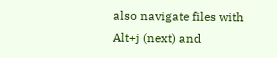also navigate files with Alt+j (next) and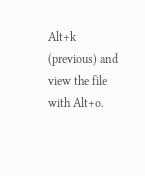Alt+k (previous) and view the file with Alt+o.